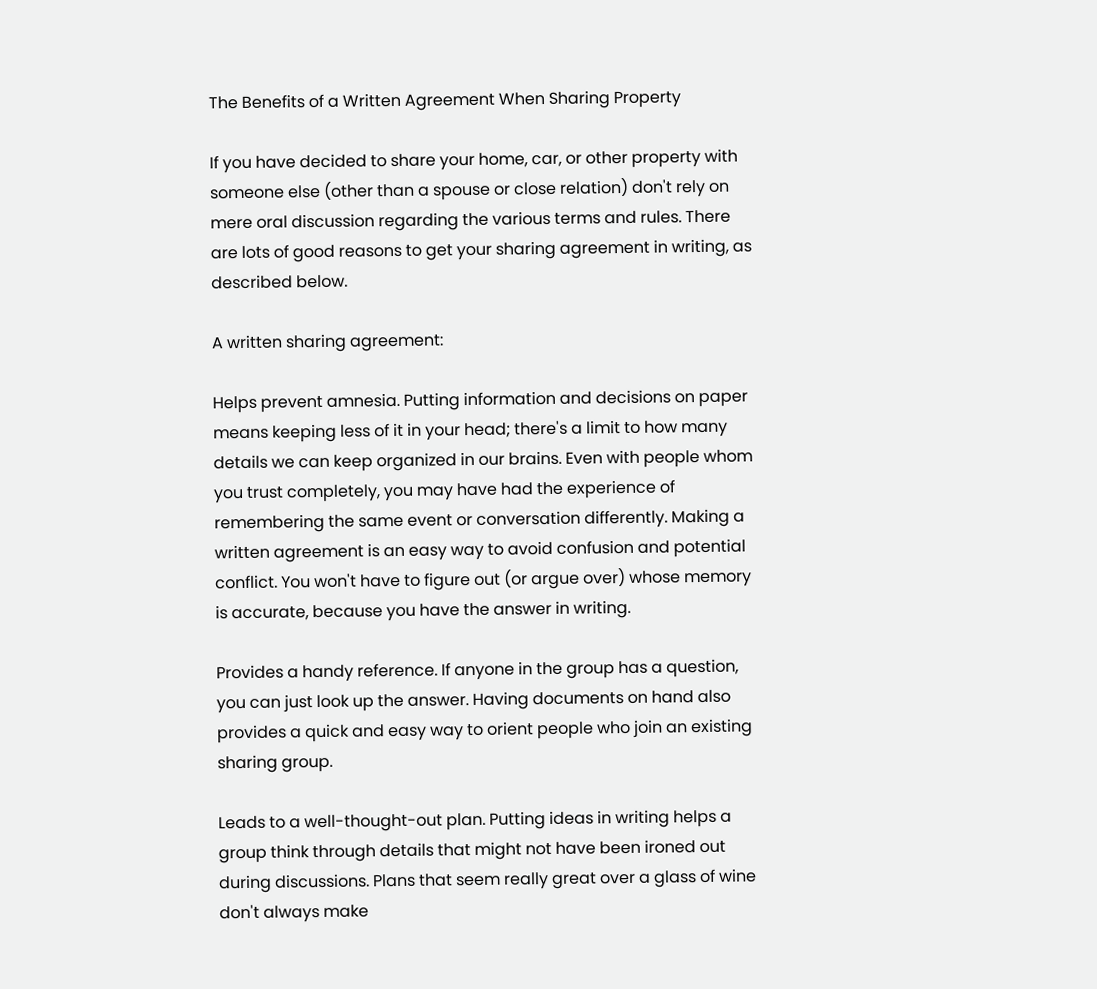The Benefits of a Written Agreement When Sharing Property

If you have decided to share your home, car, or other property with someone else (other than a spouse or close relation) don't rely on mere oral discussion regarding the various terms and rules. There are lots of good reasons to get your sharing agreement in writing, as described below.

A written sharing agreement:

Helps prevent amnesia. Putting information and decisions on paper means keeping less of it in your head; there's a limit to how many details we can keep organized in our brains. Even with people whom you trust completely, you may have had the experience of remembering the same event or conversation differently. Making a written agreement is an easy way to avoid confusion and potential conflict. You won't have to figure out (or argue over) whose memory is accurate, because you have the answer in writing.

Provides a handy reference. If anyone in the group has a question, you can just look up the answer. Having documents on hand also provides a quick and easy way to orient people who join an existing sharing group.

Leads to a well-thought-out plan. Putting ideas in writing helps a group think through details that might not have been ironed out during discussions. Plans that seem really great over a glass of wine don't always make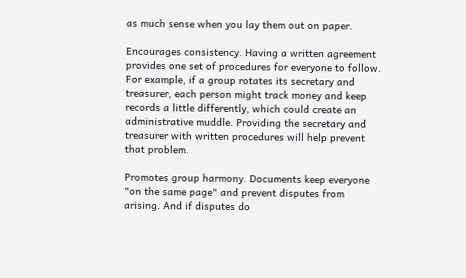as much sense when you lay them out on paper.

Encourages consistency. Having a written agreement provides one set of procedures for everyone to follow. For example, if a group rotates its secretary and treasurer, each person might track money and keep records a little differently, which could create an administrative muddle. Providing the secretary and treasurer with written procedures will help prevent that problem.

Promotes group harmony. Documents keep everyone "on the same page" and prevent disputes from arising. And if disputes do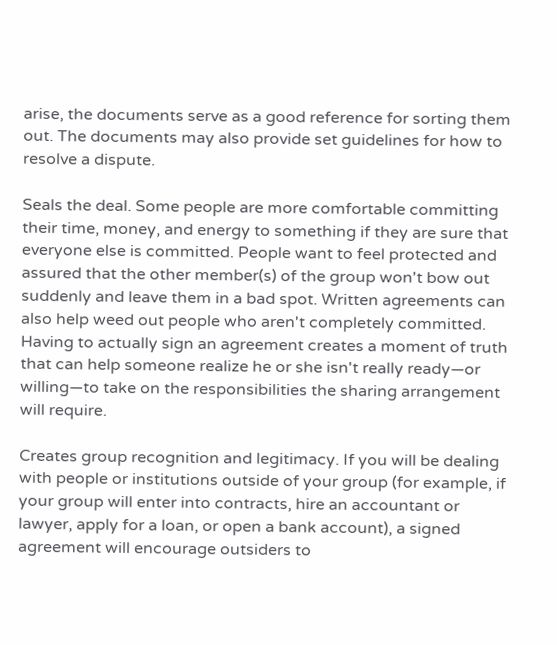arise, the documents serve as a good reference for sorting them out. The documents may also provide set guidelines for how to resolve a dispute.

Seals the deal. Some people are more comfortable committing their time, money, and energy to something if they are sure that everyone else is committed. People want to feel protected and assured that the other member(s) of the group won't bow out suddenly and leave them in a bad spot. Written agreements can also help weed out people who aren't completely committed. Having to actually sign an agreement creates a moment of truth that can help someone realize he or she isn't really ready—or willing—to take on the responsibilities the sharing arrangement will require.

Creates group recognition and legitimacy. If you will be dealing with people or institutions outside of your group (for example, if your group will enter into contracts, hire an accountant or lawyer, apply for a loan, or open a bank account), a signed agreement will encourage outsiders to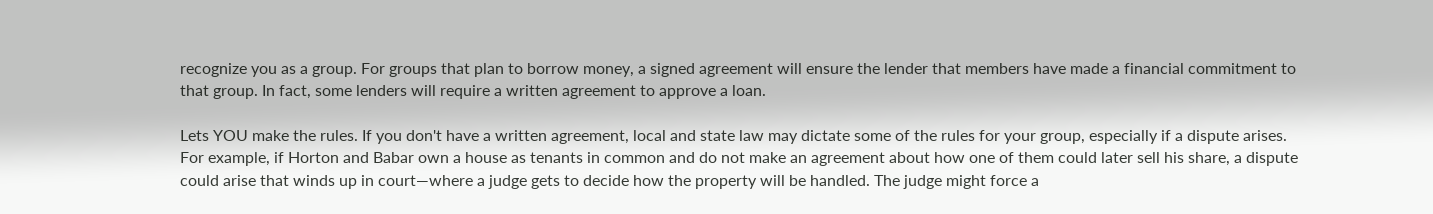recognize you as a group. For groups that plan to borrow money, a signed agreement will ensure the lender that members have made a financial commitment to that group. In fact, some lenders will require a written agreement to approve a loan.

Lets YOU make the rules. If you don't have a written agreement, local and state law may dictate some of the rules for your group, especially if a dispute arises. For example, if Horton and Babar own a house as tenants in common and do not make an agreement about how one of them could later sell his share, a dispute could arise that winds up in court—where a judge gets to decide how the property will be handled. The judge might force a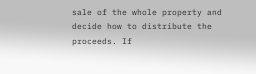sale of the whole property and decide how to distribute the proceeds. If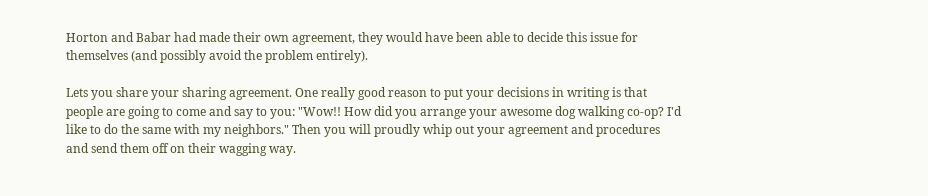Horton and Babar had made their own agreement, they would have been able to decide this issue for themselves (and possibly avoid the problem entirely).

Lets you share your sharing agreement. One really good reason to put your decisions in writing is that people are going to come and say to you: "Wow!! How did you arrange your awesome dog walking co-op? I'd like to do the same with my neighbors." Then you will proudly whip out your agreement and procedures and send them off on their wagging way.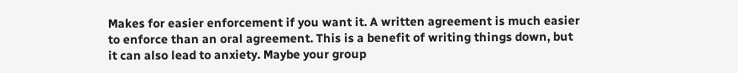Makes for easier enforcement if you want it. A written agreement is much easier to enforce than an oral agreement. This is a benefit of writing things down, but it can also lead to anxiety. Maybe your group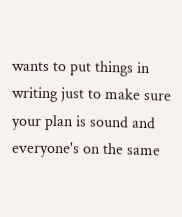wants to put things in writing just to make sure your plan is sound and everyone's on the same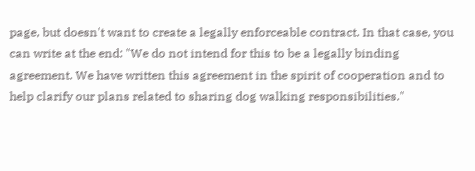page, but doesn't want to create a legally enforceable contract. In that case, you can write at the end: "We do not intend for this to be a legally binding agreement. We have written this agreement in the spirit of cooperation and to help clarify our plans related to sharing dog walking responsibilities."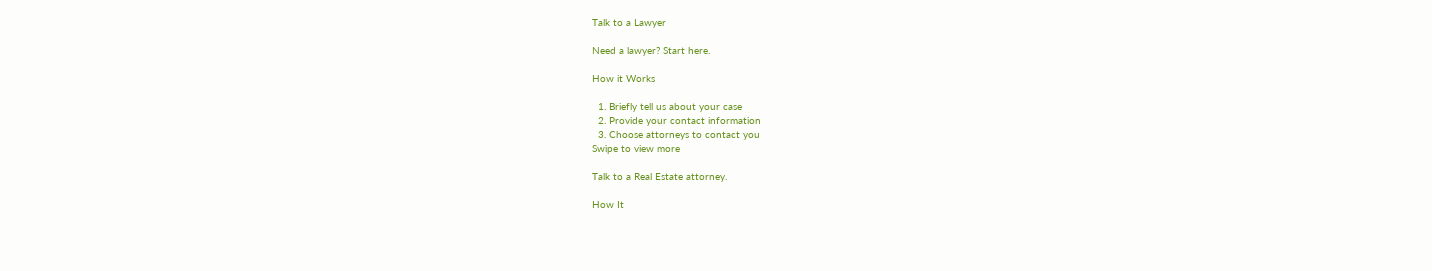Talk to a Lawyer

Need a lawyer? Start here.

How it Works

  1. Briefly tell us about your case
  2. Provide your contact information
  3. Choose attorneys to contact you
Swipe to view more

Talk to a Real Estate attorney.

How It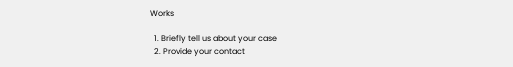Works

  1. Briefly tell us about your case
  2. Provide your contact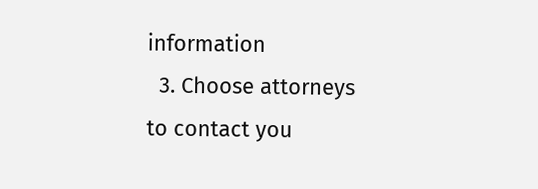information
  3. Choose attorneys to contact you